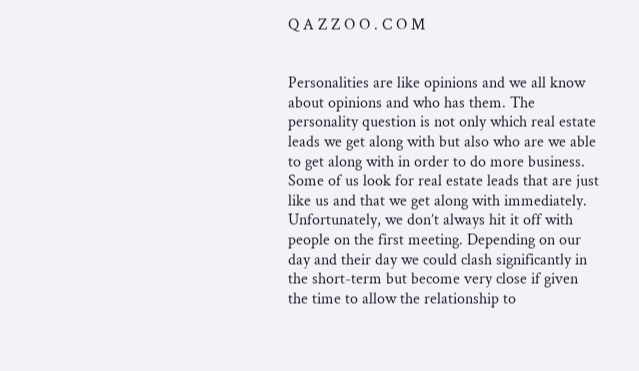Q A Z Z O O . C O M


Personalities are like opinions and we all know about opinions and who has them. The personality question is not only which real estate leads we get along with but also who are we able to get along with in order to do more business. Some of us look for real estate leads that are just like us and that we get along with immediately. Unfortunately, we don’t always hit it off with people on the first meeting. Depending on our day and their day we could clash significantly in the short-term but become very close if given the time to allow the relationship to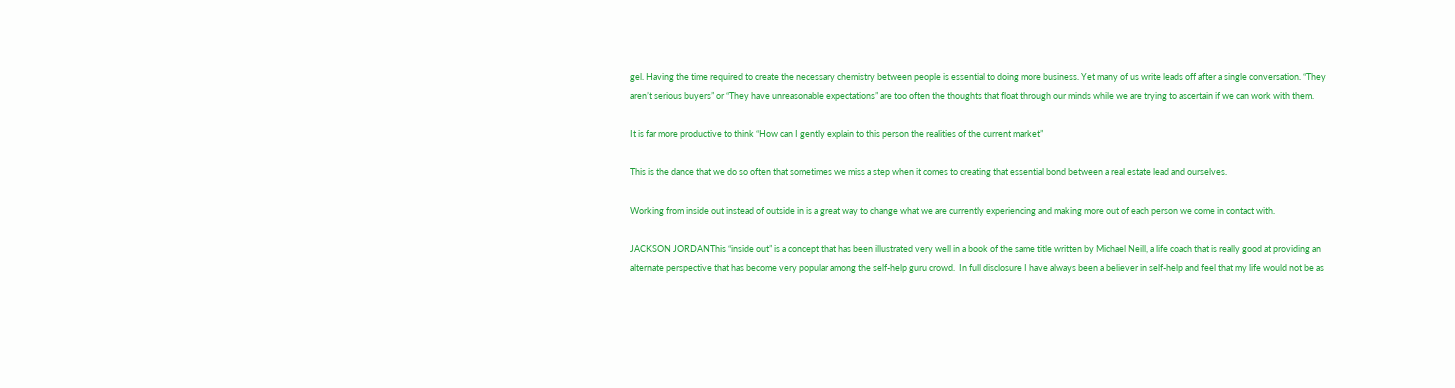gel. Having the time required to create the necessary chemistry between people is essential to doing more business. Yet many of us write leads off after a single conversation. “They aren’t serious buyers” or “They have unreasonable expectations” are too often the thoughts that float through our minds while we are trying to ascertain if we can work with them.

It is far more productive to think “How can I gently explain to this person the realities of the current market”

This is the dance that we do so often that sometimes we miss a step when it comes to creating that essential bond between a real estate lead and ourselves.

Working from inside out instead of outside in is a great way to change what we are currently experiencing and making more out of each person we come in contact with.

JACKSON JORDANThis “inside out” is a concept that has been illustrated very well in a book of the same title written by Michael Neill, a life coach that is really good at providing an alternate perspective that has become very popular among the self-help guru crowd.  In full disclosure I have always been a believer in self-help and feel that my life would not be as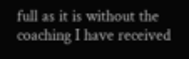full as it is without the coaching I have received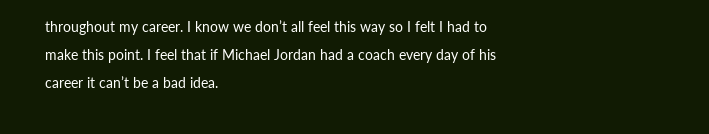throughout my career. I know we don’t all feel this way so I felt I had to make this point. I feel that if Michael Jordan had a coach every day of his career it can’t be a bad idea.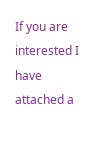If you are interested I have attached a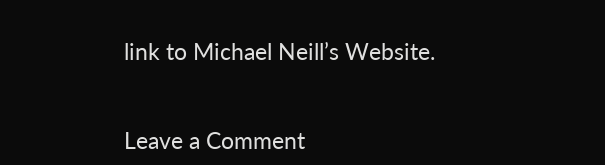link to Michael Neill’s Website.


Leave a Comment